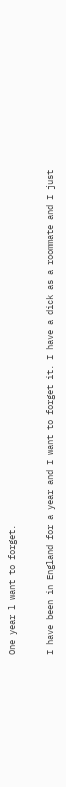One year l want to forget.

I have been in England for a year and I want to forget it. I have a dick as a roommate and I just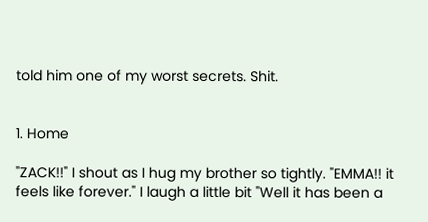told him one of my worst secrets. Shit.


1. Home

"ZACK!!" I shout as I hug my brother so tightly. "EMMA!! it feels like forever." I laugh a little bit "Well it has been a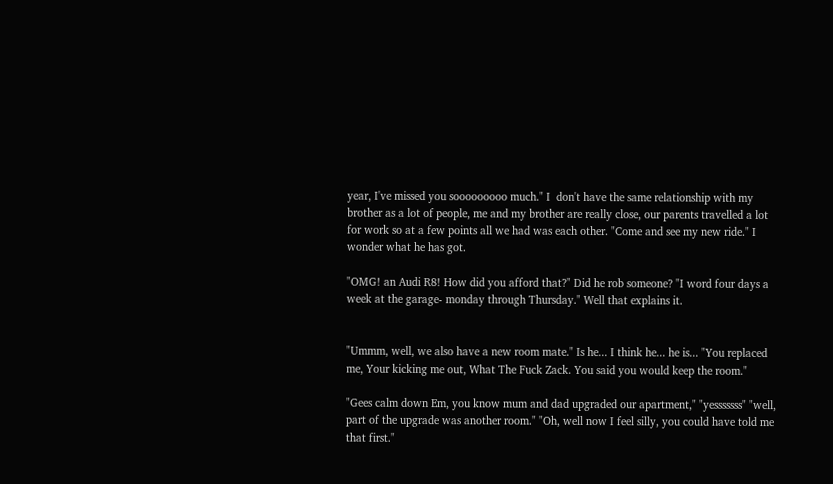year, I've missed you sooooooooo much." I  don't have the same relationship with my brother as a lot of people, me and my brother are really close, our parents travelled a lot for work so at a few points all we had was each other. "Come and see my new ride." I wonder what he has got.

"OMG! an Audi R8! How did you afford that?" Did he rob someone? "I word four days a week at the garage- monday through Thursday." Well that explains it.


"Ummm, well, we also have a new room mate." Is he... I think he... he is... "You replaced me, Your kicking me out, What The Fuck Zack. You said you would keep the room."

"Gees calm down Em, you know mum and dad upgraded our apartment," "yesssssss" "well, part of the upgrade was another room." "Oh, well now I feel silly, you could have told me that first."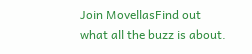Join MovellasFind out what all the buzz is about.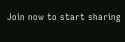Join now to start sharing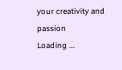your creativity and passion
Loading ...